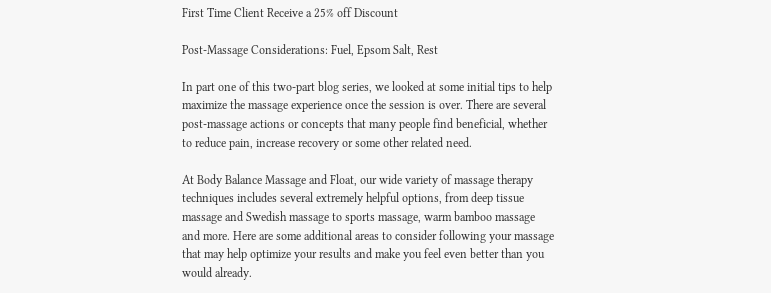First Time Client Receive a 25% off Discount

Post-Massage Considerations: Fuel, Epsom Salt, Rest

In part one of this two-part blog series, we looked at some initial tips to help maximize the massage experience once the session is over. There are several post-massage actions or concepts that many people find beneficial, whether to reduce pain, increase recovery or some other related need.

At Body Balance Massage and Float, our wide variety of massage therapy techniques includes several extremely helpful options, from deep tissue massage and Swedish massage to sports massage, warm bamboo massage and more. Here are some additional areas to consider following your massage that may help optimize your results and make you feel even better than you would already.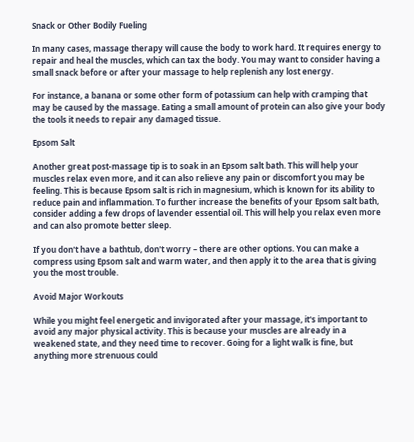Snack or Other Bodily Fueling

In many cases, massage therapy will cause the body to work hard. It requires energy to repair and heal the muscles, which can tax the body. You may want to consider having a small snack before or after your massage to help replenish any lost energy.

For instance, a banana or some other form of potassium can help with cramping that may be caused by the massage. Eating a small amount of protein can also give your body the tools it needs to repair any damaged tissue.

Epsom Salt

Another great post-massage tip is to soak in an Epsom salt bath. This will help your muscles relax even more, and it can also relieve any pain or discomfort you may be feeling. This is because Epsom salt is rich in magnesium, which is known for its ability to reduce pain and inflammation. To further increase the benefits of your Epsom salt bath, consider adding a few drops of lavender essential oil. This will help you relax even more and can also promote better sleep.

If you don't have a bathtub, don't worry – there are other options. You can make a compress using Epsom salt and warm water, and then apply it to the area that is giving you the most trouble.

Avoid Major Workouts

While you might feel energetic and invigorated after your massage, it's important to avoid any major physical activity. This is because your muscles are already in a weakened state, and they need time to recover. Going for a light walk is fine, but anything more strenuous could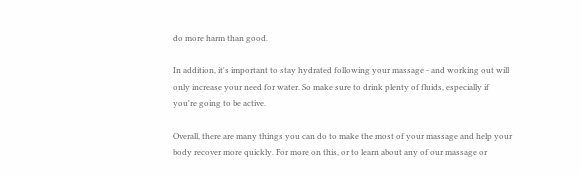do more harm than good.

In addition, it's important to stay hydrated following your massage - and working out will only increase your need for water. So make sure to drink plenty of fluids, especially if you're going to be active.

Overall, there are many things you can do to make the most of your massage and help your body recover more quickly. For more on this, or to learn about any of our massage or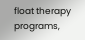float therapy programs,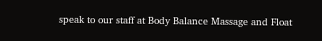speak to our staff at Body Balance Massage and Float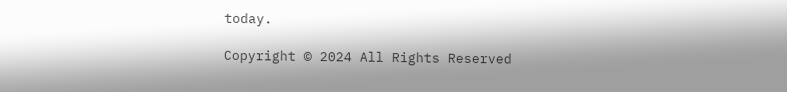today.

Copyright © 2024 All Rights Reserved